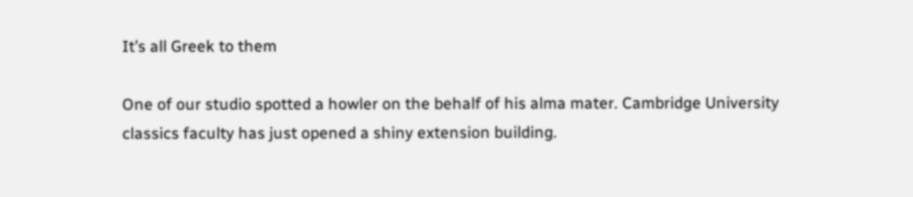It’s all Greek to them

One of our studio spotted a howler on the behalf of his alma mater. Cambridge University classics faculty has just opened a shiny extension building.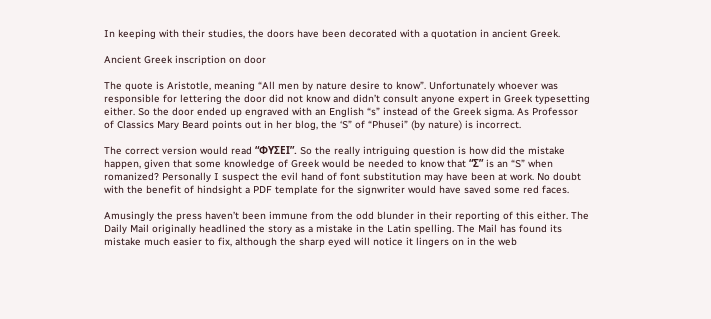In keeping with their studies, the doors have been decorated with a quotation in ancient Greek.

Ancient Greek inscription on door

The quote is Aristotle, meaning “All men by nature desire to know”. Unfortunately whoever was responsible for lettering the door did not know and didn’t consult anyone expert in Greek typesetting either. So the door ended up engraved with an English “s” instead of the Greek sigma. As Professor of Classics Mary Beard points out in her blog, the ‘S” of “Phusei” (by nature) is incorrect.

The correct version would read “ΦYΣEI”. So the really intriguing question is how did the mistake happen, given that some knowledge of Greek would be needed to know that “Σ” is an “S” when romanized? Personally I suspect the evil hand of font substitution may have been at work. No doubt with the benefit of hindsight a PDF template for the signwriter would have saved some red faces.

Amusingly the press haven’t been immune from the odd blunder in their reporting of this either. The Daily Mail originally headlined the story as a mistake in the Latin spelling. The Mail has found its mistake much easier to fix, although the sharp eyed will notice it lingers on in the web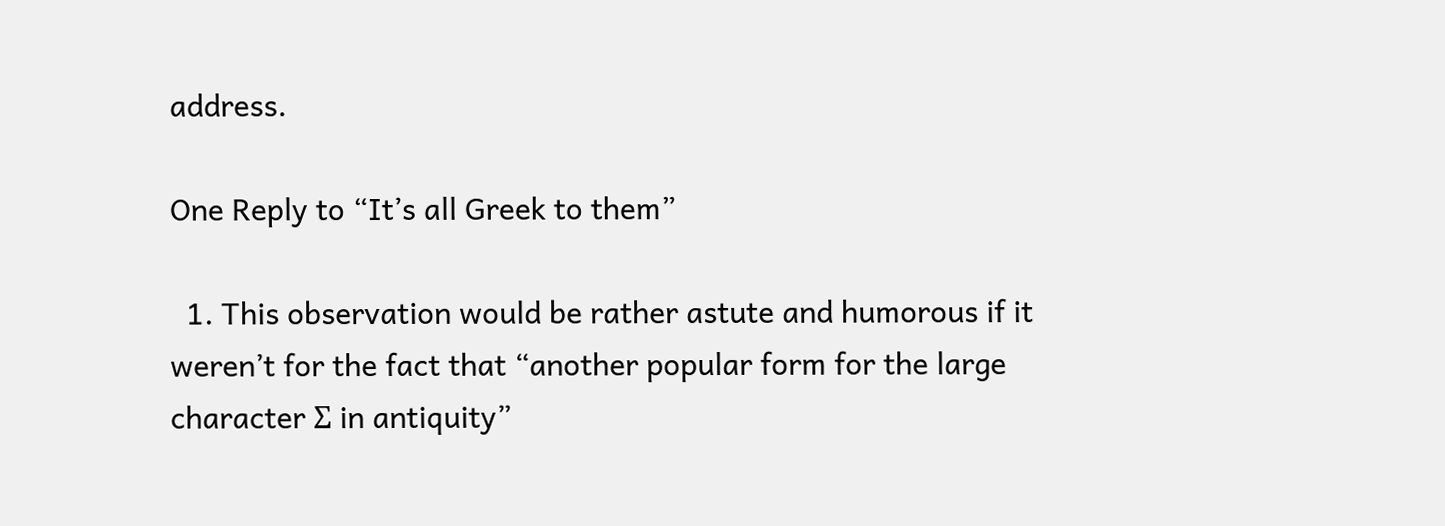address.

One Reply to “It’s all Greek to them”

  1. This observation would be rather astute and humorous if it weren’t for the fact that “another popular form for the large character Σ in antiquity”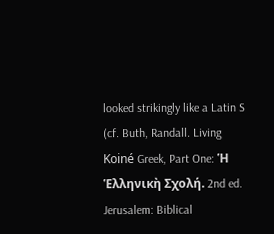looked strikingly like a Latin S (cf. Buth, Randall. Living Koiné Greek, Part One: Ἡ Ἑλληνικὴ Σχολή. 2nd ed. Jerusalem: Biblical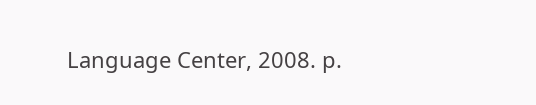Language Center, 2008. p.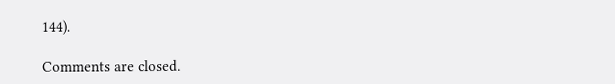144).

Comments are closed.